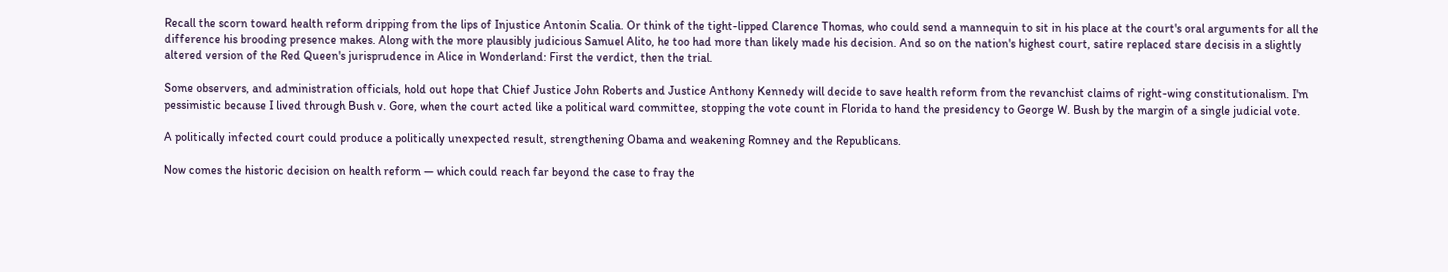Recall the scorn toward health reform dripping from the lips of Injustice Antonin Scalia. Or think of the tight-lipped Clarence Thomas, who could send a mannequin to sit in his place at the court's oral arguments for all the difference his brooding presence makes. Along with the more plausibly judicious Samuel Alito, he too had more than likely made his decision. And so on the nation's highest court, satire replaced stare decisis in a slightly altered version of the Red Queen's jurisprudence in Alice in Wonderland: First the verdict, then the trial.

Some observers, and administration officials, hold out hope that Chief Justice John Roberts and Justice Anthony Kennedy will decide to save health reform from the revanchist claims of right-wing constitutionalism. I'm pessimistic because I lived through Bush v. Gore, when the court acted like a political ward committee, stopping the vote count in Florida to hand the presidency to George W. Bush by the margin of a single judicial vote.

A politically infected court could produce a politically unexpected result, strengthening Obama and weakening Romney and the Republicans.

Now comes the historic decision on health reform — which could reach far beyond the case to fray the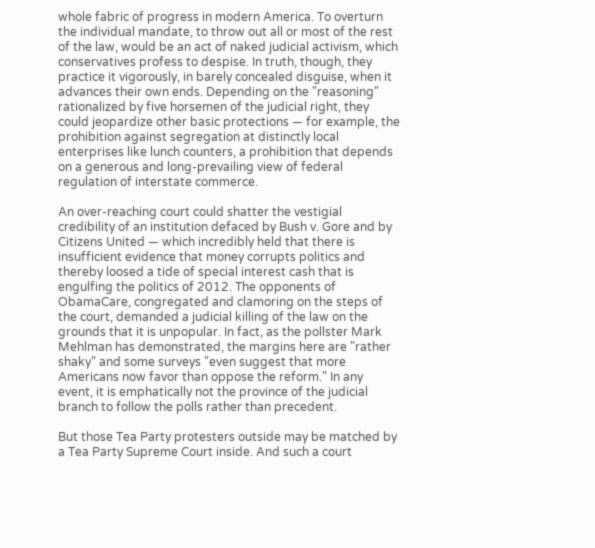whole fabric of progress in modern America. To overturn the individual mandate, to throw out all or most of the rest of the law, would be an act of naked judicial activism, which conservatives profess to despise. In truth, though, they practice it vigorously, in barely concealed disguise, when it advances their own ends. Depending on the "reasoning" rationalized by five horsemen of the judicial right, they could jeopardize other basic protections — for example, the prohibition against segregation at distinctly local enterprises like lunch counters, a prohibition that depends on a generous and long-prevailing view of federal regulation of interstate commerce.

An over-reaching court could shatter the vestigial credibility of an institution defaced by Bush v. Gore and by Citizens United — which incredibly held that there is insufficient evidence that money corrupts politics and thereby loosed a tide of special interest cash that is engulfing the politics of 2012. The opponents of ObamaCare, congregated and clamoring on the steps of the court, demanded a judicial killing of the law on the grounds that it is unpopular. In fact, as the pollster Mark Mehlman has demonstrated, the margins here are "rather shaky" and some surveys "even suggest that more Americans now favor than oppose the reform." In any event, it is emphatically not the province of the judicial branch to follow the polls rather than precedent.

But those Tea Party protesters outside may be matched by a Tea Party Supreme Court inside. And such a court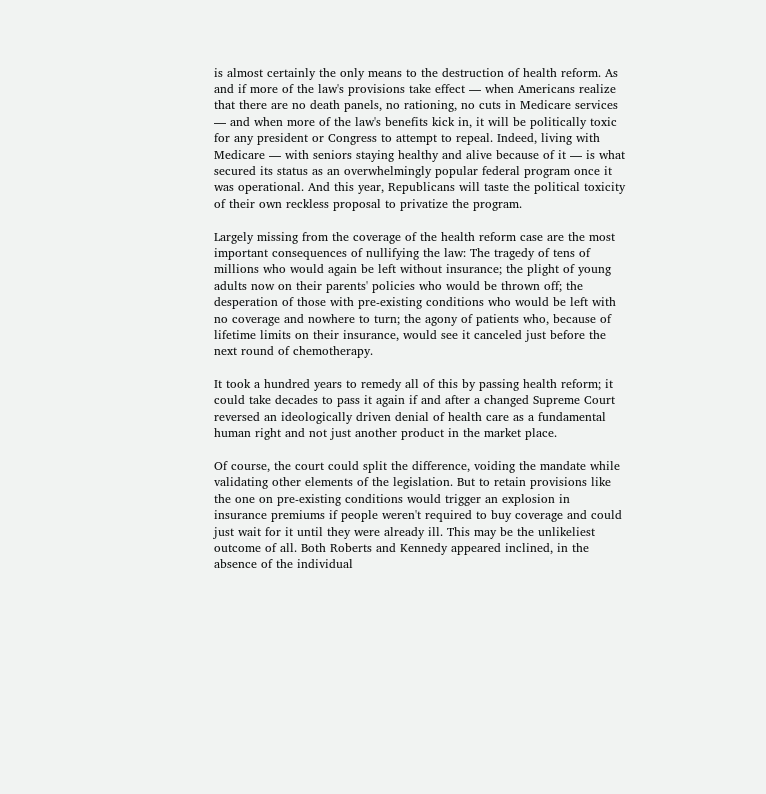is almost certainly the only means to the destruction of health reform. As and if more of the law's provisions take effect — when Americans realize that there are no death panels, no rationing, no cuts in Medicare services — and when more of the law's benefits kick in, it will be politically toxic for any president or Congress to attempt to repeal. Indeed, living with Medicare — with seniors staying healthy and alive because of it — is what secured its status as an overwhelmingly popular federal program once it was operational. And this year, Republicans will taste the political toxicity of their own reckless proposal to privatize the program.

Largely missing from the coverage of the health reform case are the most important consequences of nullifying the law: The tragedy of tens of millions who would again be left without insurance; the plight of young adults now on their parents' policies who would be thrown off; the desperation of those with pre-existing conditions who would be left with no coverage and nowhere to turn; the agony of patients who, because of lifetime limits on their insurance, would see it canceled just before the next round of chemotherapy.

It took a hundred years to remedy all of this by passing health reform; it could take decades to pass it again if and after a changed Supreme Court reversed an ideologically driven denial of health care as a fundamental human right and not just another product in the market place.

Of course, the court could split the difference, voiding the mandate while validating other elements of the legislation. But to retain provisions like the one on pre-existing conditions would trigger an explosion in insurance premiums if people weren't required to buy coverage and could just wait for it until they were already ill. This may be the unlikeliest outcome of all. Both Roberts and Kennedy appeared inclined, in the absence of the individual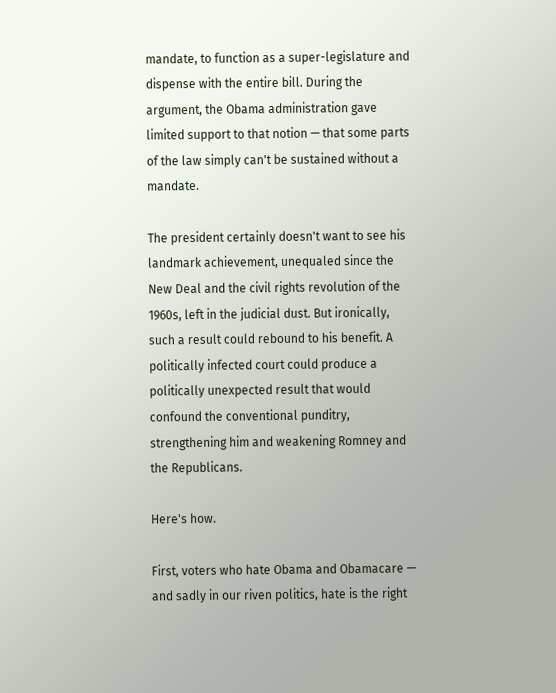mandate, to function as a super-legislature and dispense with the entire bill. During the argument, the Obama administration gave limited support to that notion — that some parts of the law simply can't be sustained without a mandate.

The president certainly doesn't want to see his landmark achievement, unequaled since the New Deal and the civil rights revolution of the 1960s, left in the judicial dust. But ironically, such a result could rebound to his benefit. A politically infected court could produce a politically unexpected result that would confound the conventional punditry, strengthening him and weakening Romney and the Republicans.

Here's how.

First, voters who hate Obama and Obamacare — and sadly in our riven politics, hate is the right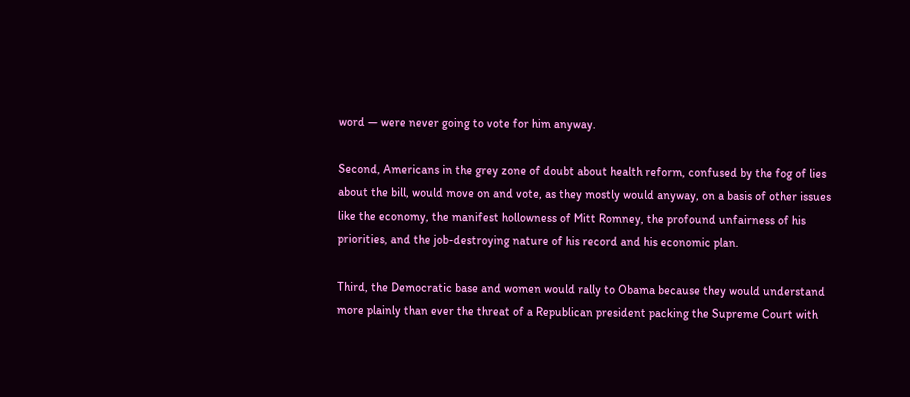word — were never going to vote for him anyway.

Second, Americans in the grey zone of doubt about health reform, confused by the fog of lies about the bill, would move on and vote, as they mostly would anyway, on a basis of other issues like the economy, the manifest hollowness of Mitt Romney, the profound unfairness of his priorities, and the job-destroying nature of his record and his economic plan.

Third, the Democratic base and women would rally to Obama because they would understand more plainly than ever the threat of a Republican president packing the Supreme Court with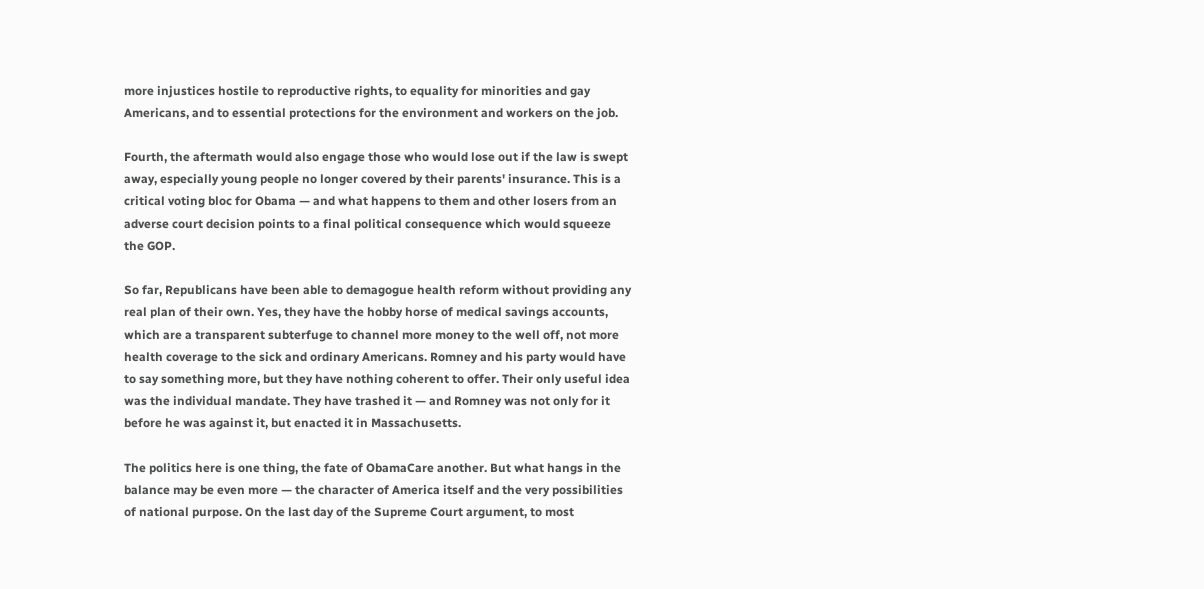more injustices hostile to reproductive rights, to equality for minorities and gay Americans, and to essential protections for the environment and workers on the job.

Fourth, the aftermath would also engage those who would lose out if the law is swept away, especially young people no longer covered by their parents' insurance. This is a critical voting bloc for Obama — and what happens to them and other losers from an adverse court decision points to a final political consequence which would squeeze the GOP.

So far, Republicans have been able to demagogue health reform without providing any real plan of their own. Yes, they have the hobby horse of medical savings accounts, which are a transparent subterfuge to channel more money to the well off, not more health coverage to the sick and ordinary Americans. Romney and his party would have to say something more, but they have nothing coherent to offer. Their only useful idea was the individual mandate. They have trashed it — and Romney was not only for it before he was against it, but enacted it in Massachusetts.

The politics here is one thing, the fate of ObamaCare another. But what hangs in the balance may be even more — the character of America itself and the very possibilities of national purpose. On the last day of the Supreme Court argument, to most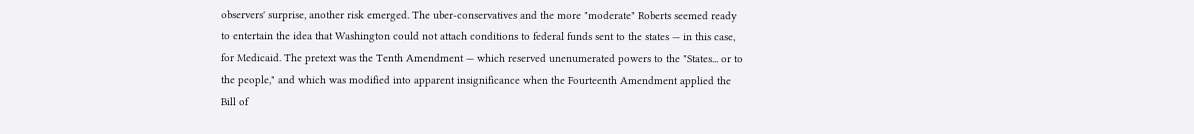observers' surprise, another risk emerged. The uber-conservatives and the more "moderate" Roberts seemed ready to entertain the idea that Washington could not attach conditions to federal funds sent to the states — in this case, for Medicaid. The pretext was the Tenth Amendment — which reserved unenumerated powers to the "States... or to the people," and which was modified into apparent insignificance when the Fourteenth Amendment applied the Bill of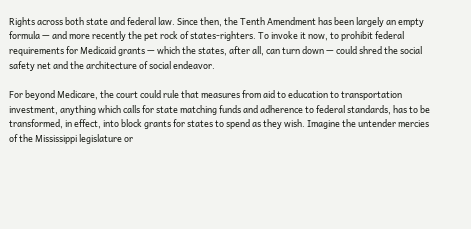Rights across both state and federal law. Since then, the Tenth Amendment has been largely an empty formula — and more recently the pet rock of states-righters. To invoke it now, to prohibit federal requirements for Medicaid grants — which the states, after all, can turn down — could shred the social safety net and the architecture of social endeavor.

For beyond Medicare, the court could rule that measures from aid to education to transportation investment, anything which calls for state matching funds and adherence to federal standards, has to be transformed, in effect, into block grants for states to spend as they wish. Imagine the untender mercies of the Mississippi legislature or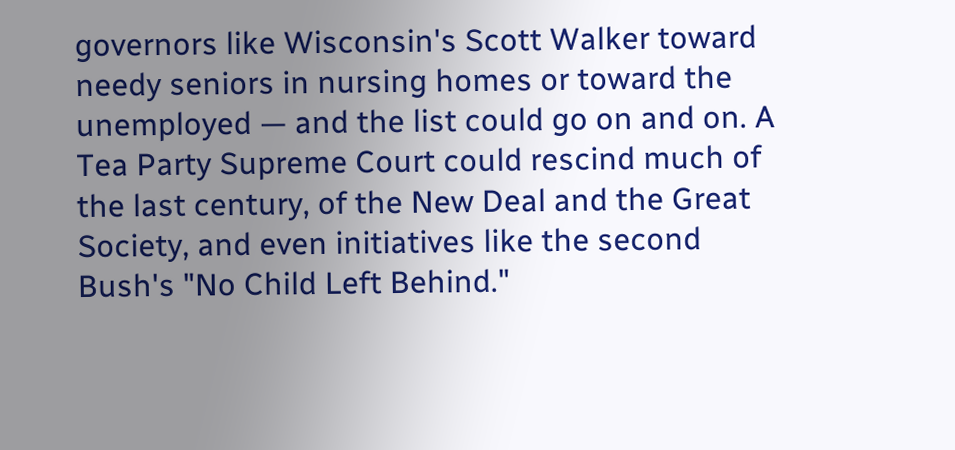governors like Wisconsin's Scott Walker toward needy seniors in nursing homes or toward the unemployed — and the list could go on and on. A Tea Party Supreme Court could rescind much of the last century, of the New Deal and the Great Society, and even initiatives like the second Bush's "No Child Left Behind."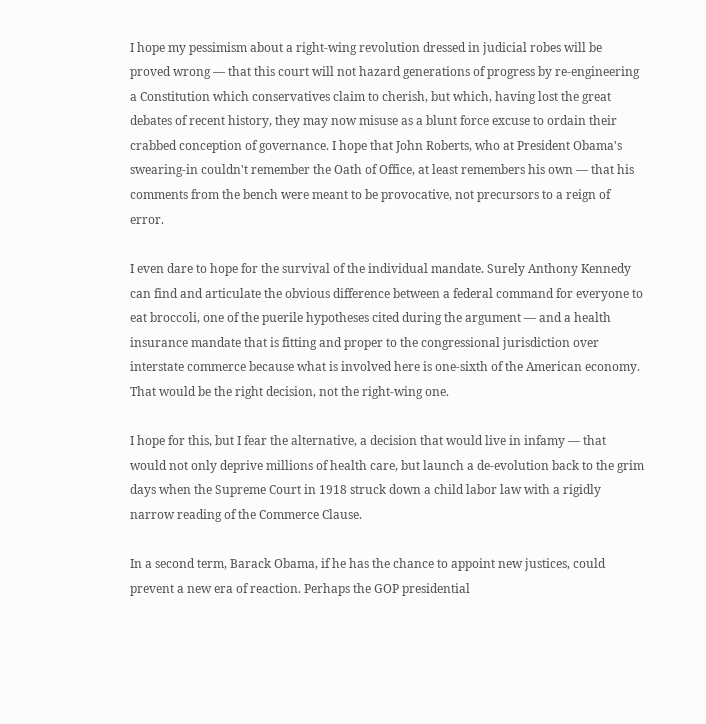I hope my pessimism about a right-wing revolution dressed in judicial robes will be proved wrong — that this court will not hazard generations of progress by re-engineering a Constitution which conservatives claim to cherish, but which, having lost the great debates of recent history, they may now misuse as a blunt force excuse to ordain their crabbed conception of governance. I hope that John Roberts, who at President Obama's swearing-in couldn't remember the Oath of Office, at least remembers his own — that his comments from the bench were meant to be provocative, not precursors to a reign of error.

I even dare to hope for the survival of the individual mandate. Surely Anthony Kennedy can find and articulate the obvious difference between a federal command for everyone to eat broccoli, one of the puerile hypotheses cited during the argument — and a health insurance mandate that is fitting and proper to the congressional jurisdiction over interstate commerce because what is involved here is one-sixth of the American economy. That would be the right decision, not the right-wing one.

I hope for this, but I fear the alternative, a decision that would live in infamy — that would not only deprive millions of health care, but launch a de-evolution back to the grim days when the Supreme Court in 1918 struck down a child labor law with a rigidly narrow reading of the Commerce Clause.

In a second term, Barack Obama, if he has the chance to appoint new justices, could prevent a new era of reaction. Perhaps the GOP presidential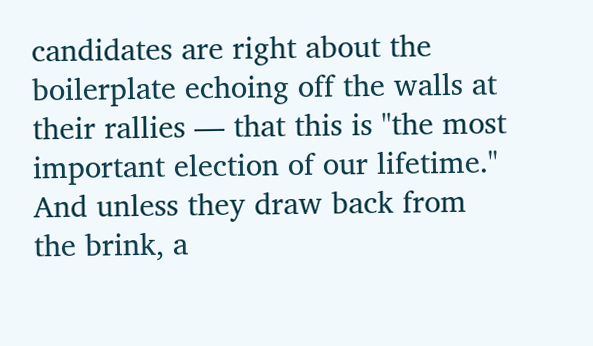candidates are right about the boilerplate echoing off the walls at their rallies — that this is "the most important election of our lifetime." And unless they draw back from the brink, a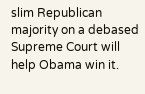slim Republican majority on a debased Supreme Court will help Obama win it.